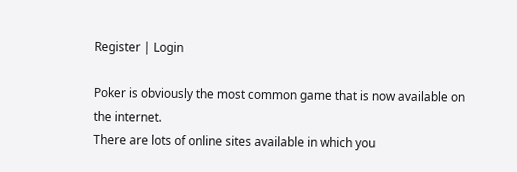Register | Login

Poker is obviously the most common game that is now available on the internet.
There are lots of online sites available in which you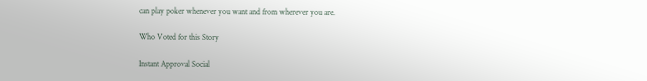can play poker whenever you want and from wherever you are.

Who Voted for this Story

Instant Approval Social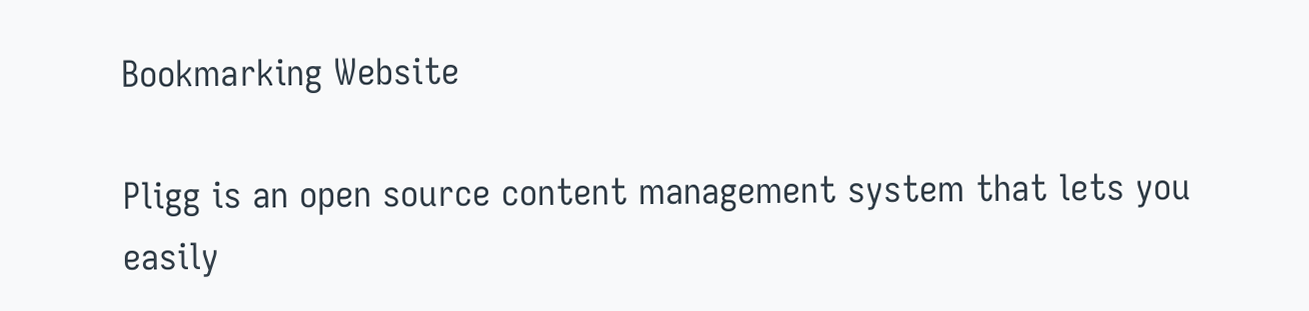Bookmarking Website

Pligg is an open source content management system that lets you easily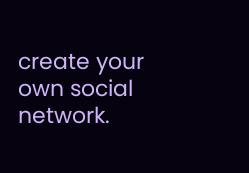create your own social network.